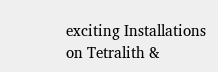exciting Installations on Tetralith &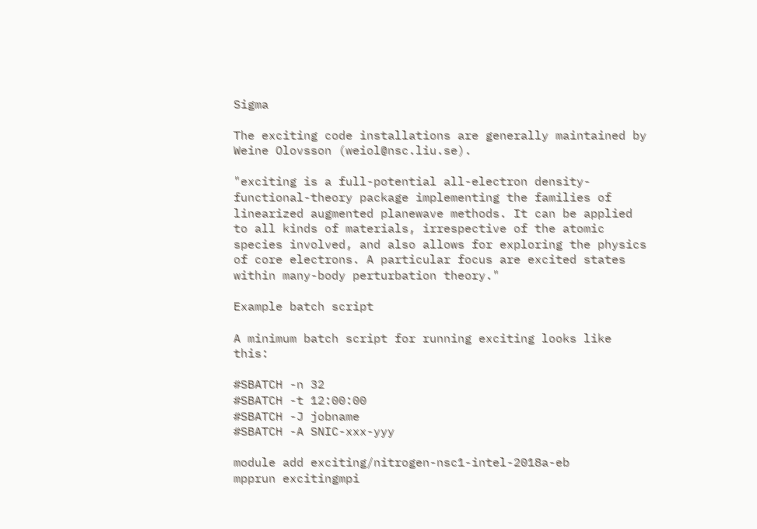Sigma

The exciting code installations are generally maintained by Weine Olovsson (weiol@nsc.liu.se).

"exciting is a full-potential all-electron density-functional-theory package implementing the families of linearized augmented planewave methods. It can be applied to all kinds of materials, irrespective of the atomic species involved, and also allows for exploring the physics of core electrons. A particular focus are excited states within many-body perturbation theory."

Example batch script

A minimum batch script for running exciting looks like this:

#SBATCH -n 32
#SBATCH -t 12:00:00
#SBATCH -J jobname
#SBATCH -A SNIC-xxx-yyy

module add exciting/nitrogen-nsc1-intel-2018a-eb
mpprun excitingmpi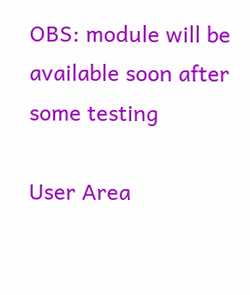OBS: module will be available soon after some testing

User Area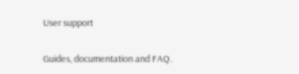User support

Guides, documentation and FAQ.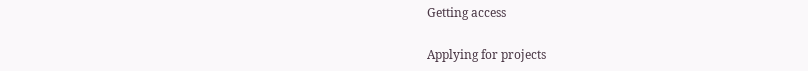Getting access

Applying for projects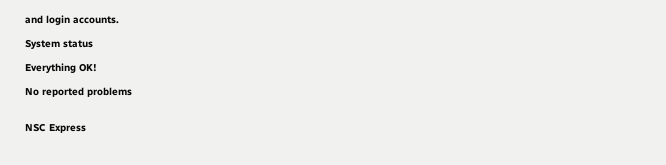and login accounts.

System status

Everything OK!

No reported problems


NSC Express